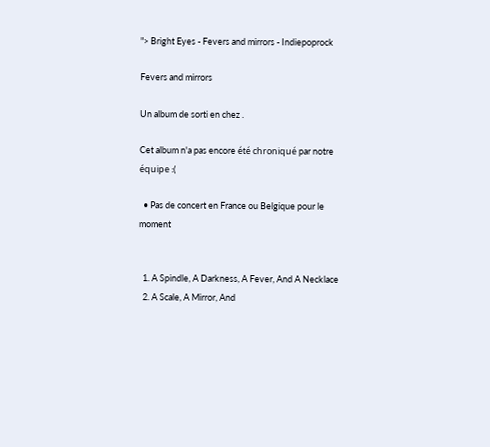"> Bright Eyes - Fevers and mirrors - Indiepoprock

Fevers and mirrors

Un album de sorti en chez .

Cet album n'a pas encore été chroniqué par notre équipe :(

  • Pas de concert en France ou Belgique pour le moment


  1. A Spindle, A Darkness, A Fever, And A Necklace
  2. A Scale, A Mirror, And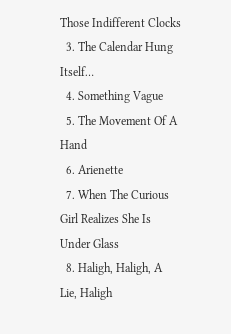Those Indifferent Clocks
  3. The Calendar Hung Itself…
  4. Something Vague
  5. The Movement Of A Hand
  6. Arienette
  7. When The Curious Girl Realizes She Is Under Glass
  8. Haligh, Haligh, A Lie, Haligh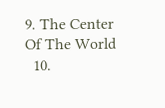9. The Center Of The World
  10.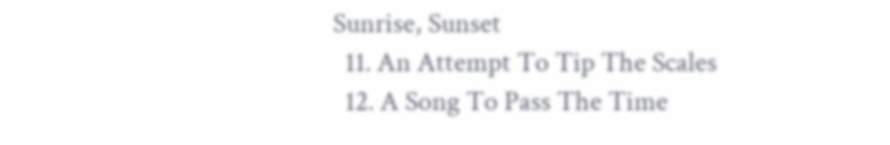Sunrise, Sunset
  11. An Attempt To Tip The Scales
  12. A Song To Pass The Time